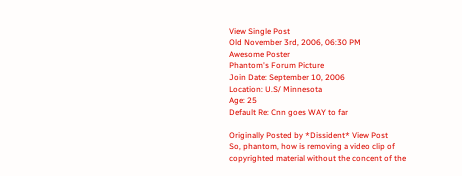View Single Post
Old November 3rd, 2006, 06:30 PM
Awesome Poster
Phantom's Forum Picture
Join Date: September 10, 2006
Location: U.S/ Minnesota
Age: 25
Default Re: Cnn goes WAY to far

Originally Posted by *Dissident* View Post
So, phantom, how is removing a video clip of copyrighted material without the concent of the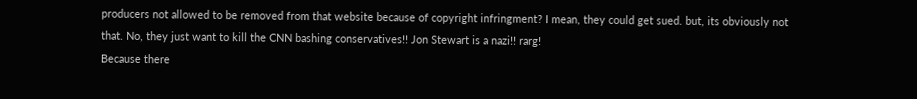producers not allowed to be removed from that website because of copyright infringment? I mean, they could get sued. but, its obviously not that. No, they just want to kill the CNN bashing conservatives!! Jon Stewart is a nazi!! rarg!
Because there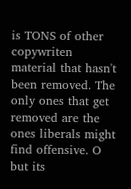is TONS of other copywriten material that hasn't been removed. The only ones that get removed are the ones liberals might find offensive. O but its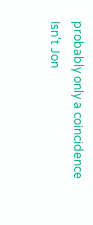probably only a coincidence
Isn't Jon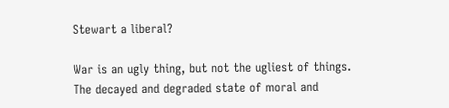Stewart a liberal?

War is an ugly thing, but not the ugliest of things. The decayed and degraded state of moral and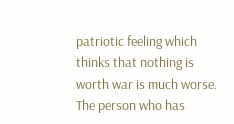patriotic feeling which thinks that nothing is worth war is much worse. The person who has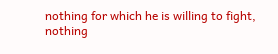nothing for which he is willing to fight, nothing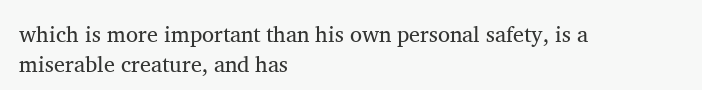which is more important than his own personal safety, is a miserable creature, and has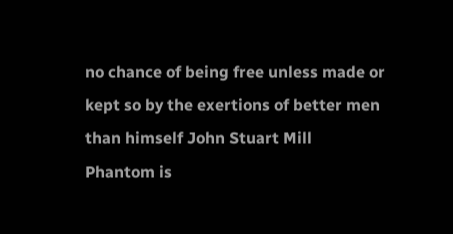no chance of being free unless made or kept so by the exertions of better men than himself John Stuart Mill
Phantom is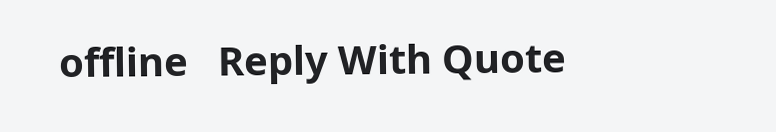offline   Reply With Quote